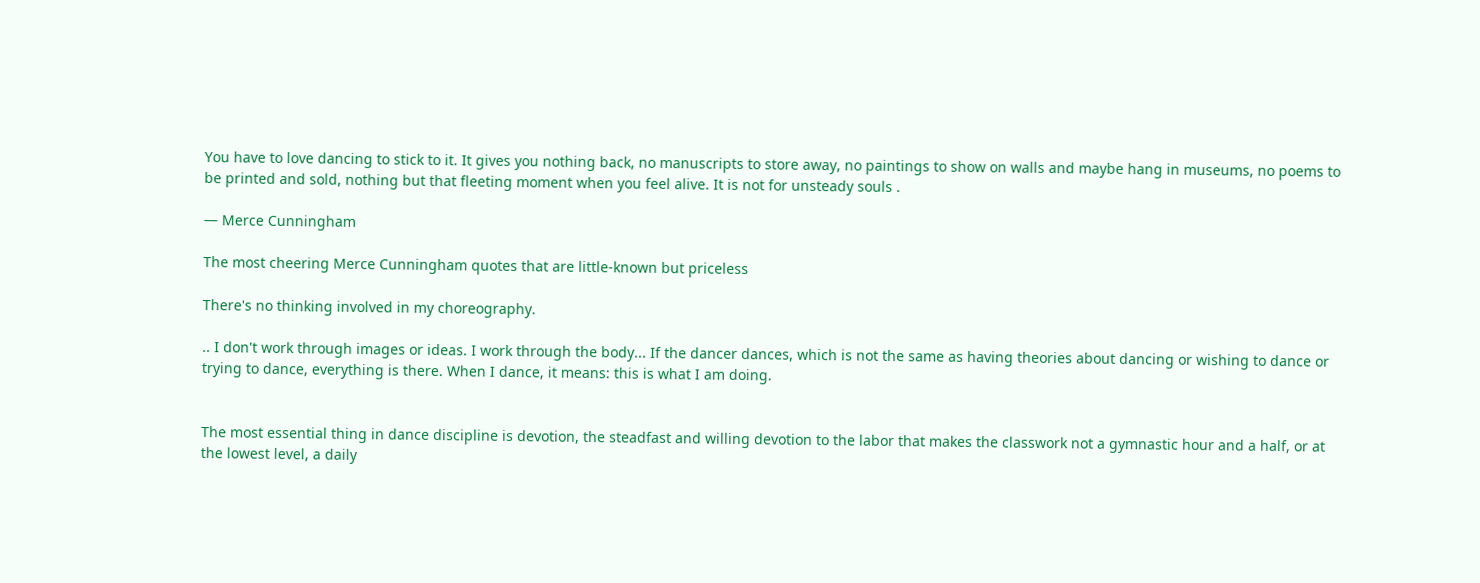You have to love dancing to stick to it. It gives you nothing back, no manuscripts to store away, no paintings to show on walls and maybe hang in museums, no poems to be printed and sold, nothing but that fleeting moment when you feel alive. It is not for unsteady souls .

— Merce Cunningham

The most cheering Merce Cunningham quotes that are little-known but priceless

There's no thinking involved in my choreography.

.. I don't work through images or ideas. I work through the body... If the dancer dances, which is not the same as having theories about dancing or wishing to dance or trying to dance, everything is there. When I dance, it means: this is what I am doing.


The most essential thing in dance discipline is devotion, the steadfast and willing devotion to the labor that makes the classwork not a gymnastic hour and a half, or at the lowest level, a daily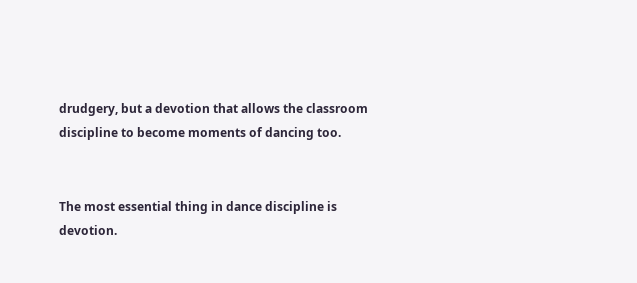drudgery, but a devotion that allows the classroom discipline to become moments of dancing too.


The most essential thing in dance discipline is devotion.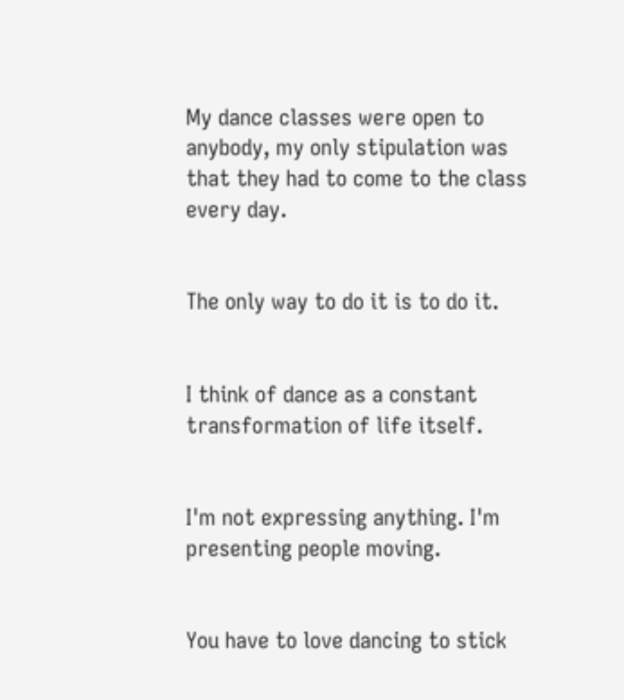My dance classes were open to anybody, my only stipulation was that they had to come to the class every day.


The only way to do it is to do it.


I think of dance as a constant transformation of life itself.


I'm not expressing anything. I'm presenting people moving.


You have to love dancing to stick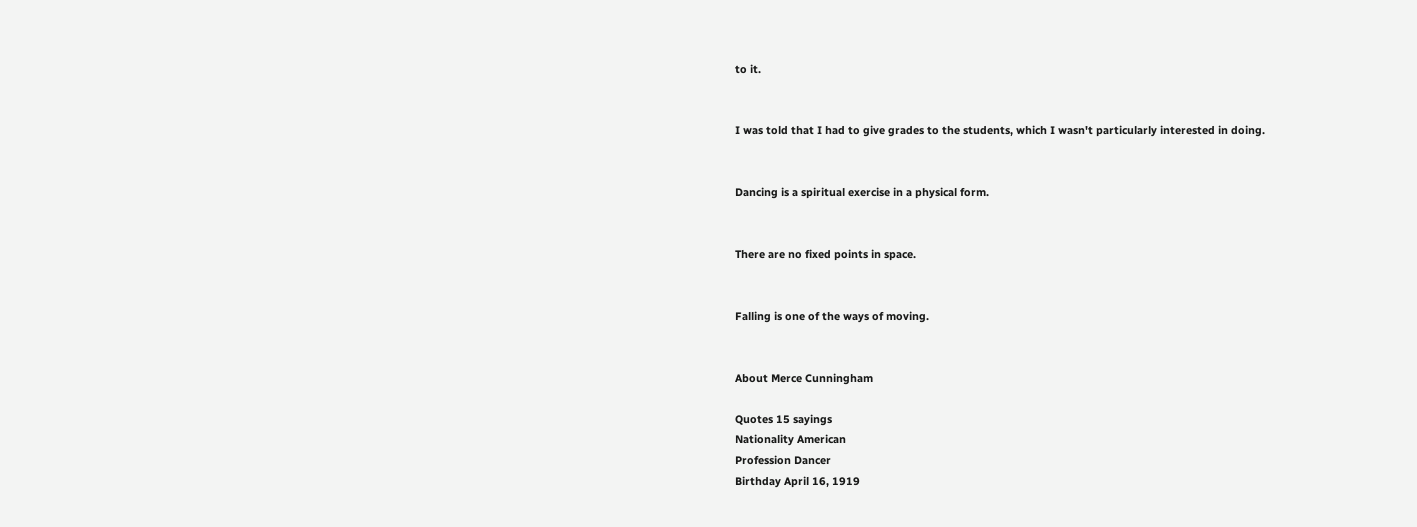to it.


I was told that I had to give grades to the students, which I wasn't particularly interested in doing.


Dancing is a spiritual exercise in a physical form.


There are no fixed points in space.


Falling is one of the ways of moving.


About Merce Cunningham

Quotes 15 sayings
Nationality American
Profession Dancer
Birthday April 16, 1919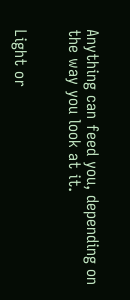Anything can feed you, depending on the way you look at it.


Light or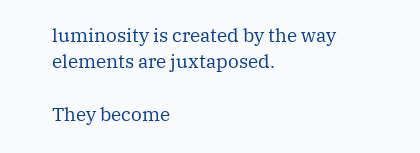luminosity is created by the way elements are juxtaposed.

They become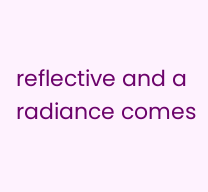reflective and a radiance comes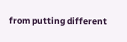from putting different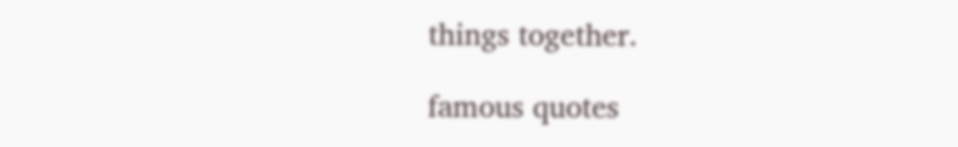things together.

famous quotes